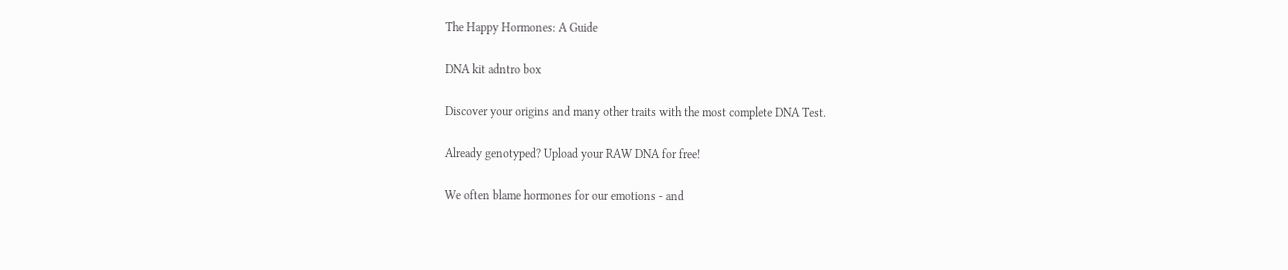The Happy Hormones: A Guide

DNA kit adntro box

Discover your origins and many other traits with the most complete DNA Test.

Already genotyped? Upload your RAW DNA for free!

We often blame hormones for our emotions - and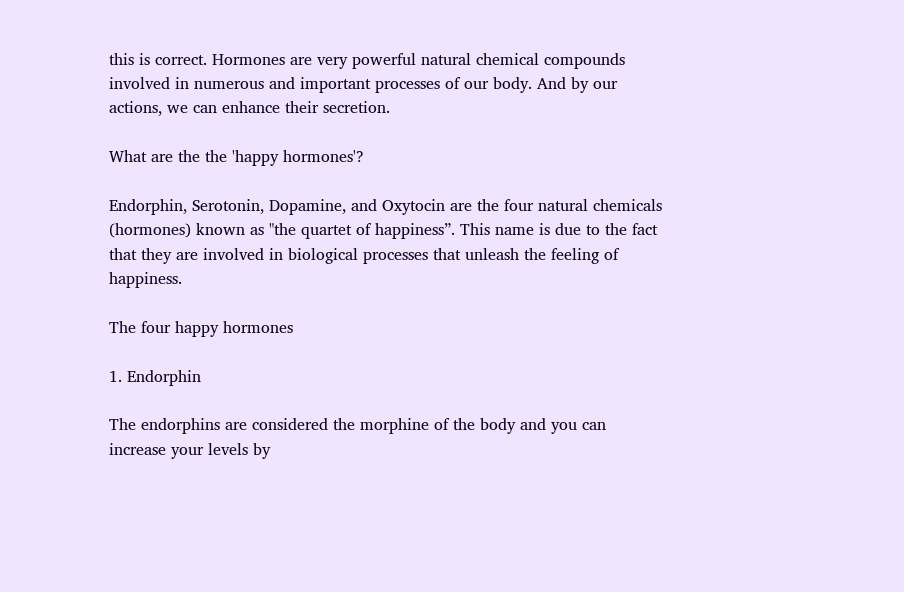this is correct. Hormones are very powerful natural chemical compounds involved in numerous and important processes of our body. And by our actions, we can enhance their secretion.

What are the the 'happy hormones'?

Endorphin, Serotonin, Dopamine, and Oxytocin are the four natural chemicals (hormones) known as "the quartet of happiness”. This name is due to the fact that they are involved in biological processes that unleash the feeling of happiness.

The four happy hormones

1. Endorphin

The endorphins are considered the morphine of the body and you can increase your levels by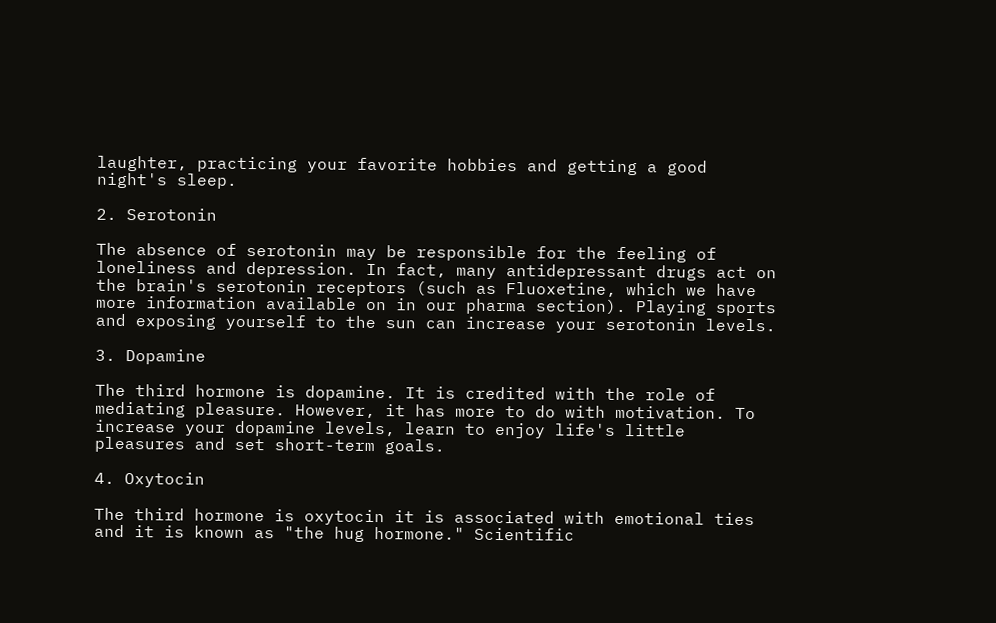laughter, practicing your favorite hobbies and getting a good night's sleep.

2. Serotonin

The absence of serotonin may be responsible for the feeling of loneliness and depression. In fact, many antidepressant drugs act on the brain's serotonin receptors (such as Fluoxetine, which we have more information available on in our pharma section). Playing sports and exposing yourself to the sun can increase your serotonin levels.

3. Dopamine

The third hormone is dopamine. It is credited with the role of mediating pleasure. However, it has more to do with motivation. To increase your dopamine levels, learn to enjoy life's little pleasures and set short-term goals.

4. Oxytocin

The third hormone is oxytocin it is associated with emotional ties and it is known as "the hug hormone." Scientific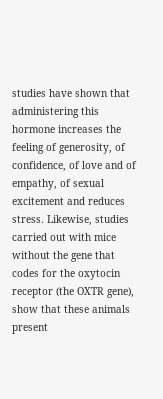studies have shown that administering this hormone increases the feeling of generosity, of confidence, of love and of empathy, of sexual excitement and reduces stress. Likewise, studies carried out with mice without the gene that codes for the oxytocin receptor (the OXTR gene), show that these animals present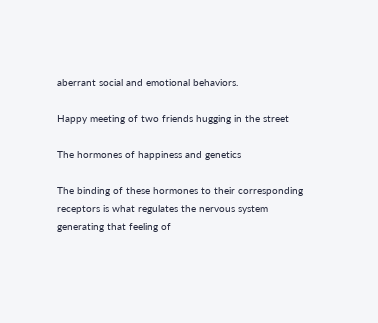aberrant social and emotional behaviors.

Happy meeting of two friends hugging in the street

The hormones of happiness and genetics

The binding of these hormones to their corresponding receptors is what regulates the nervous system generating that feeling of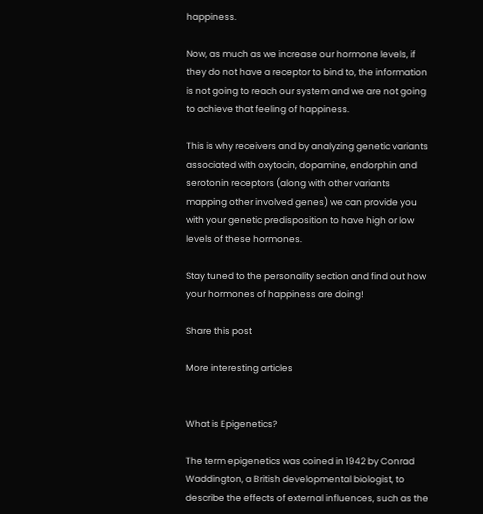happiness.

Now, as much as we increase our hormone levels, if they do not have a receptor to bind to, the information is not going to reach our system and we are not going to achieve that feeling of happiness.

This is why receivers and by analyzing genetic variants associated with oxytocin, dopamine, endorphin and serotonin receptors (along with other variants mapping other involved genes) we can provide you with your genetic predisposition to have high or low levels of these hormones.

Stay tuned to the personality section and find out how your hormones of happiness are doing!

Share this post

More interesting articles


What is Epigenetics?

The term epigenetics was coined in 1942 by Conrad Waddington, a British developmental biologist, to describe the effects of external influences, such as the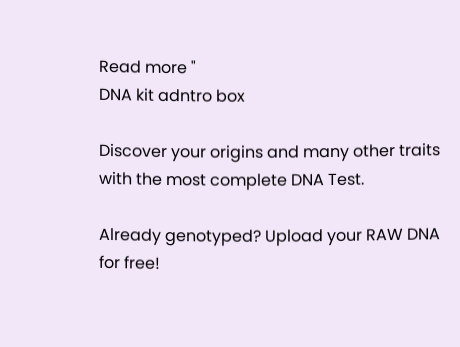Read more "
DNA kit adntro box

Discover your origins and many other traits with the most complete DNA Test.

Already genotyped? Upload your RAW DNA for free!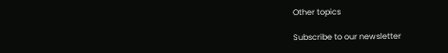Other topics

Subscribe to our newsletter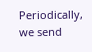Periodically, we send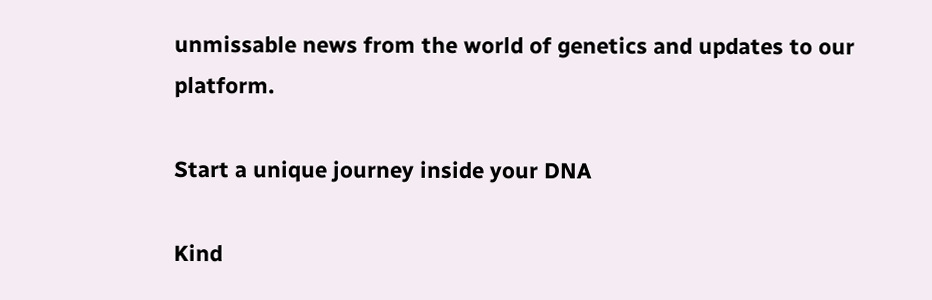unmissable news from the world of genetics and updates to our platform.

Start a unique journey inside your DNA

Kind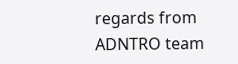regards from ADNTRO team